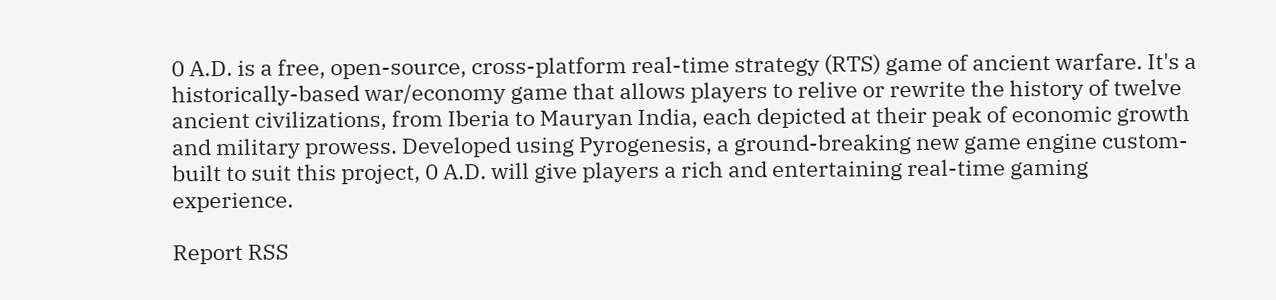0 A.D. is a free, open-source, cross-platform real-time strategy (RTS) game of ancient warfare. It's a historically-based war/economy game that allows players to relive or rewrite the history of twelve ancient civilizations, from Iberia to Mauryan India, each depicted at their peak of economic growth and military prowess. Developed using Pyrogenesis, a ground-breaking new game engine custom-built to suit this project, 0 A.D. will give players a rich and entertaining real-time gaming experience.

Report RSS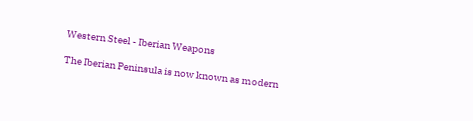Western Steel - Iberian Weapons

The Iberian Peninsula is now known as modern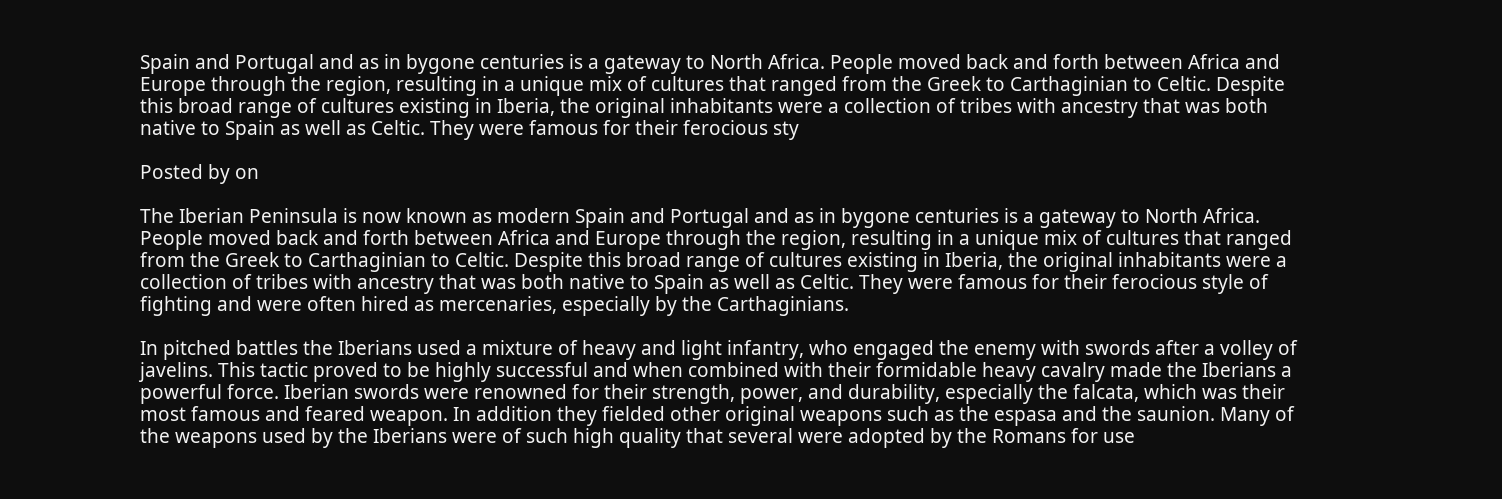Spain and Portugal and as in bygone centuries is a gateway to North Africa. People moved back and forth between Africa and Europe through the region, resulting in a unique mix of cultures that ranged from the Greek to Carthaginian to Celtic. Despite this broad range of cultures existing in Iberia, the original inhabitants were a collection of tribes with ancestry that was both native to Spain as well as Celtic. They were famous for their ferocious sty

Posted by on

The Iberian Peninsula is now known as modern Spain and Portugal and as in bygone centuries is a gateway to North Africa. People moved back and forth between Africa and Europe through the region, resulting in a unique mix of cultures that ranged from the Greek to Carthaginian to Celtic. Despite this broad range of cultures existing in Iberia, the original inhabitants were a collection of tribes with ancestry that was both native to Spain as well as Celtic. They were famous for their ferocious style of fighting and were often hired as mercenaries, especially by the Carthaginians.

In pitched battles the Iberians used a mixture of heavy and light infantry, who engaged the enemy with swords after a volley of javelins. This tactic proved to be highly successful and when combined with their formidable heavy cavalry made the Iberians a powerful force. Iberian swords were renowned for their strength, power, and durability, especially the falcata, which was their most famous and feared weapon. In addition they fielded other original weapons such as the espasa and the saunion. Many of the weapons used by the Iberians were of such high quality that several were adopted by the Romans for use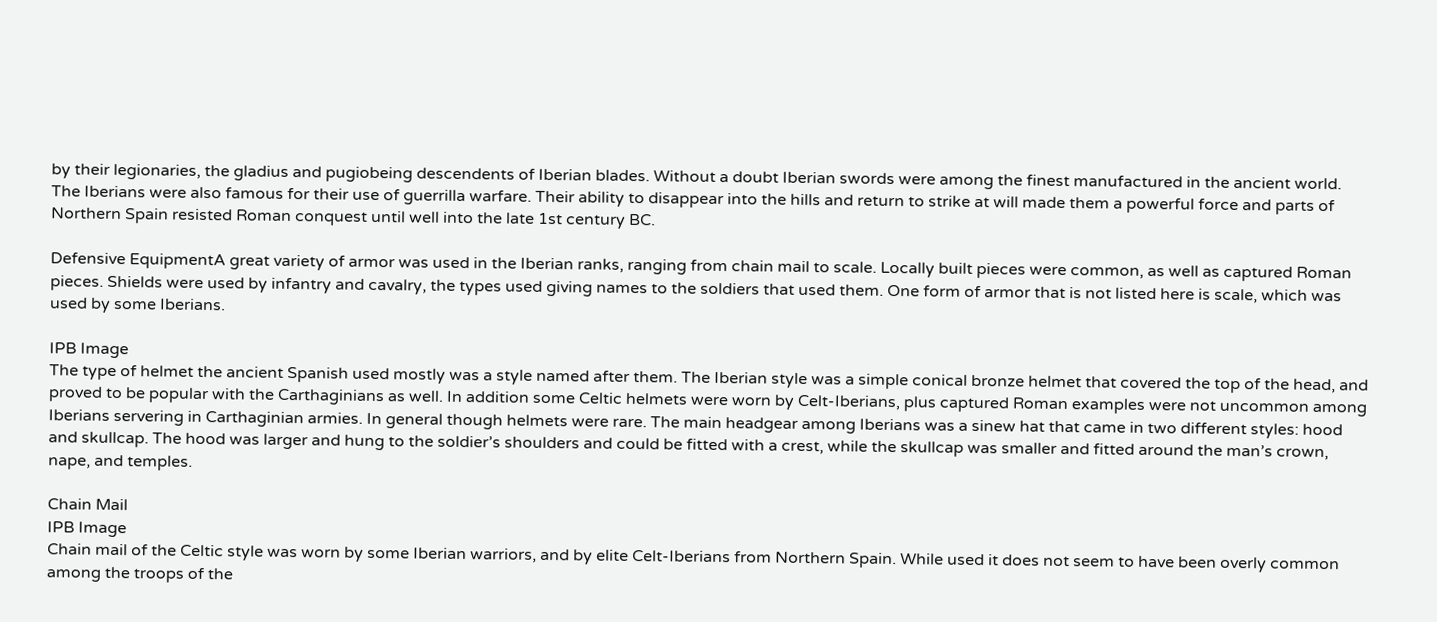by their legionaries, the gladius and pugiobeing descendents of Iberian blades. Without a doubt Iberian swords were among the finest manufactured in the ancient world. The Iberians were also famous for their use of guerrilla warfare. Their ability to disappear into the hills and return to strike at will made them a powerful force and parts of Northern Spain resisted Roman conquest until well into the late 1st century BC.

Defensive EquipmentA great variety of armor was used in the Iberian ranks, ranging from chain mail to scale. Locally built pieces were common, as well as captured Roman pieces. Shields were used by infantry and cavalry, the types used giving names to the soldiers that used them. One form of armor that is not listed here is scale, which was used by some Iberians.

IPB Image
The type of helmet the ancient Spanish used mostly was a style named after them. The Iberian style was a simple conical bronze helmet that covered the top of the head, and proved to be popular with the Carthaginians as well. In addition some Celtic helmets were worn by Celt-Iberians, plus captured Roman examples were not uncommon among Iberians servering in Carthaginian armies. In general though helmets were rare. The main headgear among Iberians was a sinew hat that came in two different styles: hood and skullcap. The hood was larger and hung to the soldier’s shoulders and could be fitted with a crest, while the skullcap was smaller and fitted around the man’s crown, nape, and temples.

Chain Mail
IPB Image
Chain mail of the Celtic style was worn by some Iberian warriors, and by elite Celt-Iberians from Northern Spain. While used it does not seem to have been overly common among the troops of the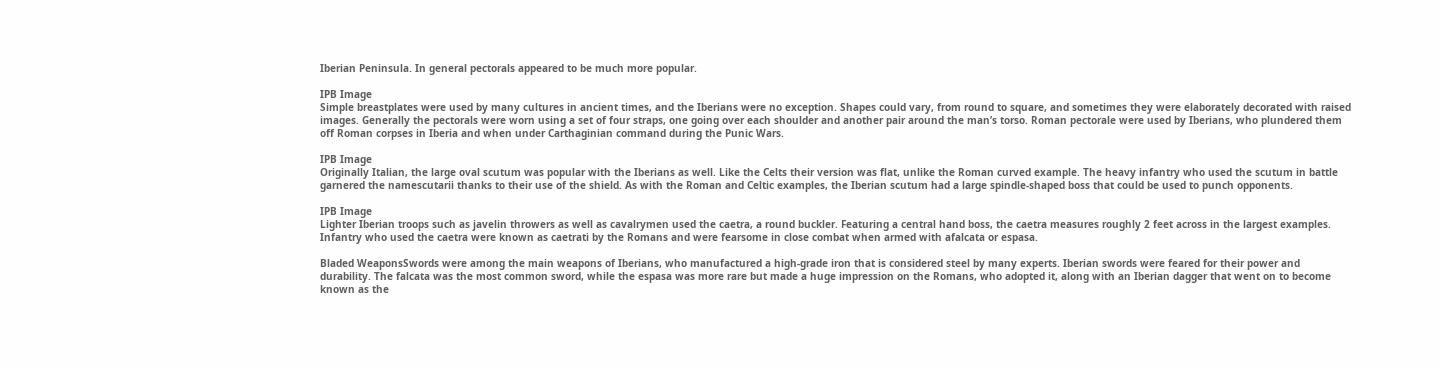Iberian Peninsula. In general pectorals appeared to be much more popular.

IPB Image
Simple breastplates were used by many cultures in ancient times, and the Iberians were no exception. Shapes could vary, from round to square, and sometimes they were elaborately decorated with raised images. Generally the pectorals were worn using a set of four straps, one going over each shoulder and another pair around the man’s torso. Roman pectorale were used by Iberians, who plundered them off Roman corpses in Iberia and when under Carthaginian command during the Punic Wars.

IPB Image
Originally Italian, the large oval scutum was popular with the Iberians as well. Like the Celts their version was flat, unlike the Roman curved example. The heavy infantry who used the scutum in battle garnered the namescutarii thanks to their use of the shield. As with the Roman and Celtic examples, the Iberian scutum had a large spindle-shaped boss that could be used to punch opponents.

IPB Image
Lighter Iberian troops such as javelin throwers as well as cavalrymen used the caetra, a round buckler. Featuring a central hand boss, the caetra measures roughly 2 feet across in the largest examples. Infantry who used the caetra were known as caetrati by the Romans and were fearsome in close combat when armed with afalcata or espasa.

Bladed WeaponsSwords were among the main weapons of Iberians, who manufactured a high-grade iron that is considered steel by many experts. Iberian swords were feared for their power and durability. The falcata was the most common sword, while the espasa was more rare but made a huge impression on the Romans, who adopted it, along with an Iberian dagger that went on to become known as the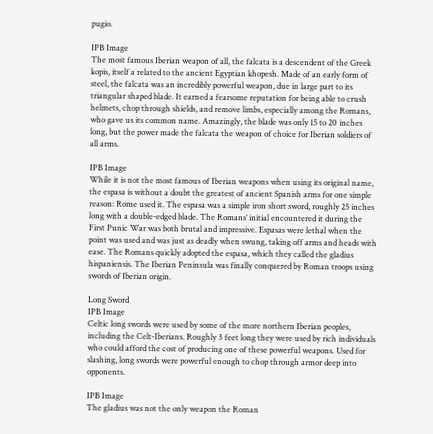pugio.

IPB Image
The most famous Iberian weapon of all, the falcata is a descendent of the Greek kopis, itself a related to the ancient Egyptian khopesh. Made of an early form of steel, the falcata was an incredibly powerful weapon, due in large part to its triangular shaped blade. It earned a fearsome reputation for being able to crush helmets, chop through shields, and remove limbs, especially among the Romans, who gave us its common name. Amazingly, the blade was only 15 to 20 inches long, but the power made the falcata the weapon of choice for Iberian soldiers of all arms.

IPB Image
While it is not the most famous of Iberian weapons when using its original name, the espasa is without a doubt the greatest of ancient Spanish arms for one simple reason: Rome used it. The espasa was a simple iron short sword, roughly 25 inches long with a double-edged blade. The Romans’ initial encountered it during the First Punic War was both brutal and impressive. Espasas were lethal when the point was used and was just as deadly when swung, taking off arms and heads with ease. The Romans quickly adopted the espasa, which they called the gladius hispaniensis. The Iberian Peninsula was finally conquered by Roman troops using swords of Iberian origin.

Long Sword
IPB Image
Celtic long swords were used by some of the more northern Iberian peoples, including the Celt-Iberians. Roughly 3 feet long they were used by rich individuals who could afford the cost of producing one of these powerful weapons. Used for slashing, long swords were powerful enough to chop through armor deep into opponents.

IPB Image
The gladius was not the only weapon the Roman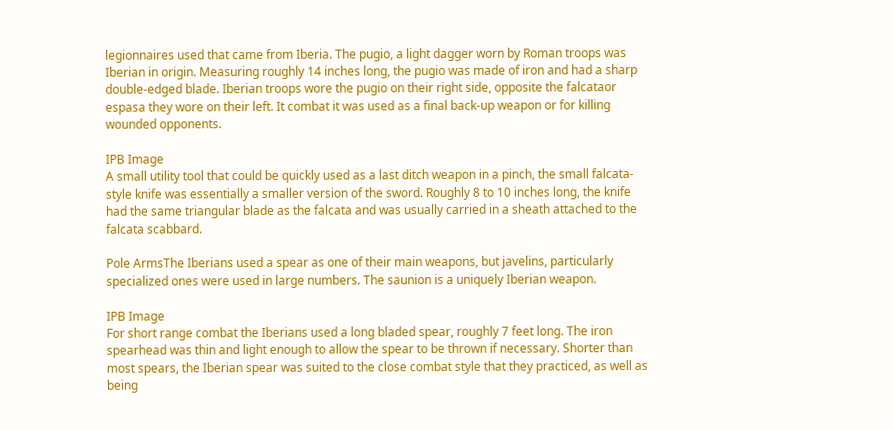legionnaires used that came from Iberia. The pugio, a light dagger worn by Roman troops was Iberian in origin. Measuring roughly 14 inches long, the pugio was made of iron and had a sharp double-edged blade. Iberian troops wore the pugio on their right side, opposite the falcataor espasa they wore on their left. It combat it was used as a final back-up weapon or for killing wounded opponents.

IPB Image
A small utility tool that could be quickly used as a last ditch weapon in a pinch, the small falcata-style knife was essentially a smaller version of the sword. Roughly 8 to 10 inches long, the knife had the same triangular blade as the falcata and was usually carried in a sheath attached to the falcata scabbard.

Pole ArmsThe Iberians used a spear as one of their main weapons, but javelins, particularly specialized ones were used in large numbers. The saunion is a uniquely Iberian weapon.

IPB Image
For short range combat the Iberians used a long bladed spear, roughly 7 feet long. The iron spearhead was thin and light enough to allow the spear to be thrown if necessary. Shorter than most spears, the Iberian spear was suited to the close combat style that they practiced, as well as being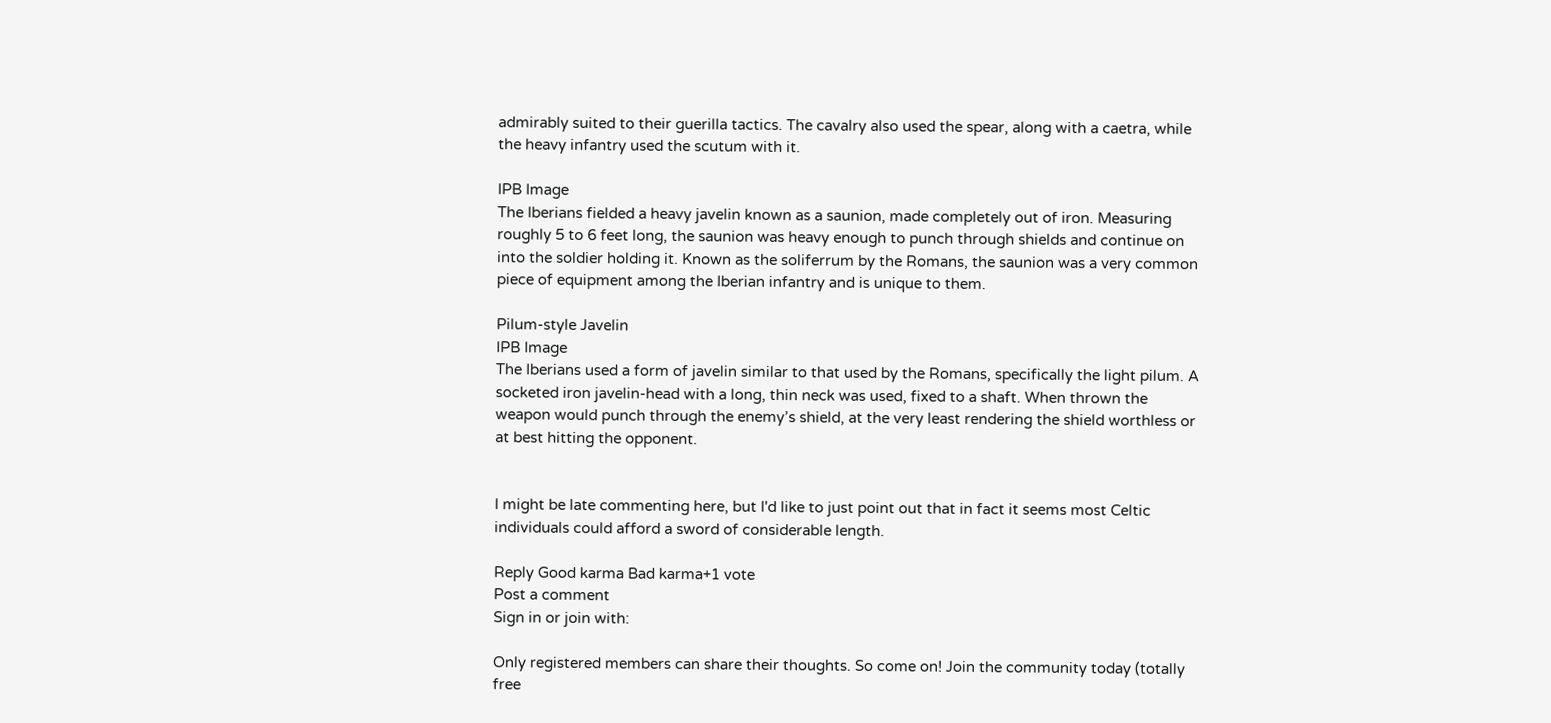admirably suited to their guerilla tactics. The cavalry also used the spear, along with a caetra, while the heavy infantry used the scutum with it.

IPB Image
The Iberians fielded a heavy javelin known as a saunion, made completely out of iron. Measuring roughly 5 to 6 feet long, the saunion was heavy enough to punch through shields and continue on into the soldier holding it. Known as the soliferrum by the Romans, the saunion was a very common piece of equipment among the Iberian infantry and is unique to them.

Pilum-style Javelin
IPB Image
The Iberians used a form of javelin similar to that used by the Romans, specifically the light pilum. A socketed iron javelin-head with a long, thin neck was used, fixed to a shaft. When thrown the weapon would punch through the enemy’s shield, at the very least rendering the shield worthless or at best hitting the opponent.


I might be late commenting here, but I'd like to just point out that in fact it seems most Celtic individuals could afford a sword of considerable length.

Reply Good karma Bad karma+1 vote
Post a comment
Sign in or join with:

Only registered members can share their thoughts. So come on! Join the community today (totally free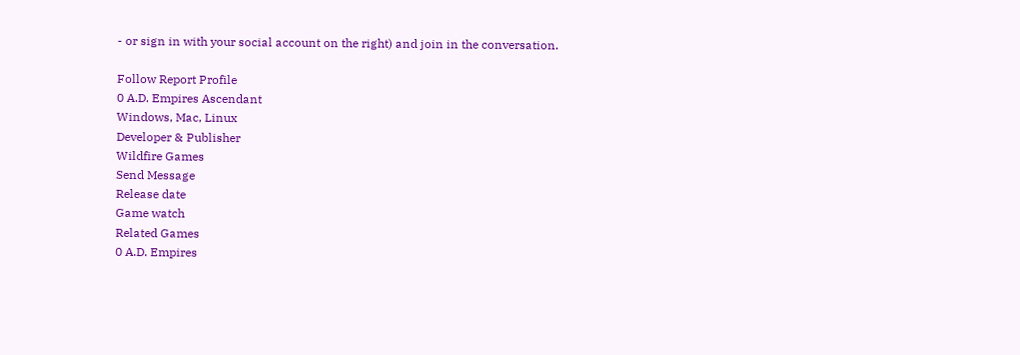- or sign in with your social account on the right) and join in the conversation.

Follow Report Profile
0 A.D. Empires Ascendant
Windows, Mac, Linux
Developer & Publisher
Wildfire Games
Send Message
Release date
Game watch
Related Games
0 A.D. Empires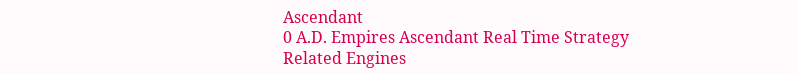Ascendant
0 A.D. Empires Ascendant Real Time Strategy
Related Engines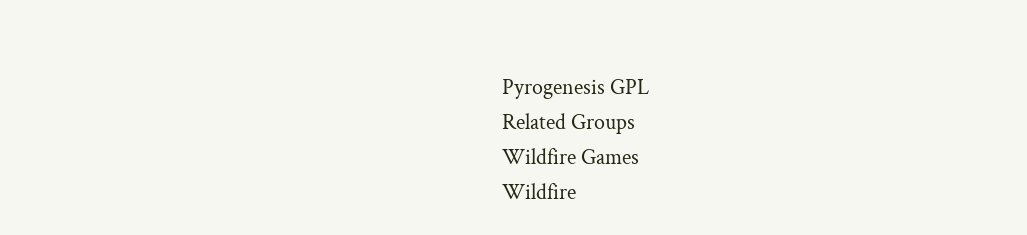Pyrogenesis GPL
Related Groups
Wildfire Games
Wildfire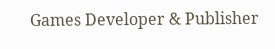Games Developer & Publisher